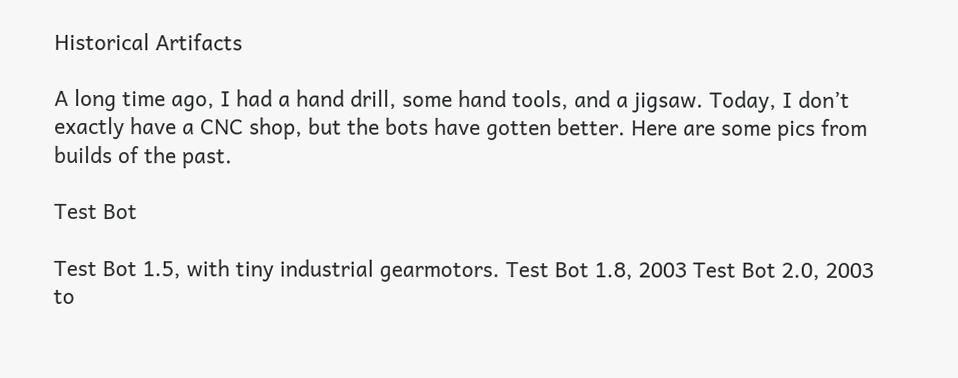Historical Artifacts

A long time ago, I had a hand drill, some hand tools, and a jigsaw. Today, I don’t exactly have a CNC shop, but the bots have gotten better. Here are some pics from builds of the past.

Test Bot

Test Bot 1.5, with tiny industrial gearmotors. Test Bot 1.8, 2003 Test Bot 2.0, 2003 to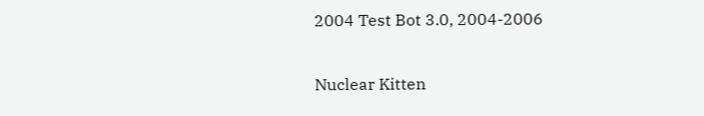2004 Test Bot 3.0, 2004-2006

Nuclear Kitten